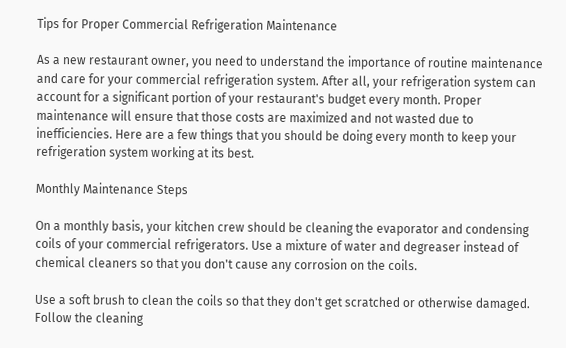Tips for Proper Commercial Refrigeration Maintenance

As a new restaurant owner, you need to understand the importance of routine maintenance and care for your commercial refrigeration system. After all, your refrigeration system can account for a significant portion of your restaurant's budget every month. Proper maintenance will ensure that those costs are maximized and not wasted due to inefficiencies. Here are a few things that you should be doing every month to keep your refrigeration system working at its best.

Monthly Maintenance Steps

On a monthly basis, your kitchen crew should be cleaning the evaporator and condensing coils of your commercial refrigerators. Use a mixture of water and degreaser instead of chemical cleaners so that you don't cause any corrosion on the coils.

Use a soft brush to clean the coils so that they don't get scratched or otherwise damaged. Follow the cleaning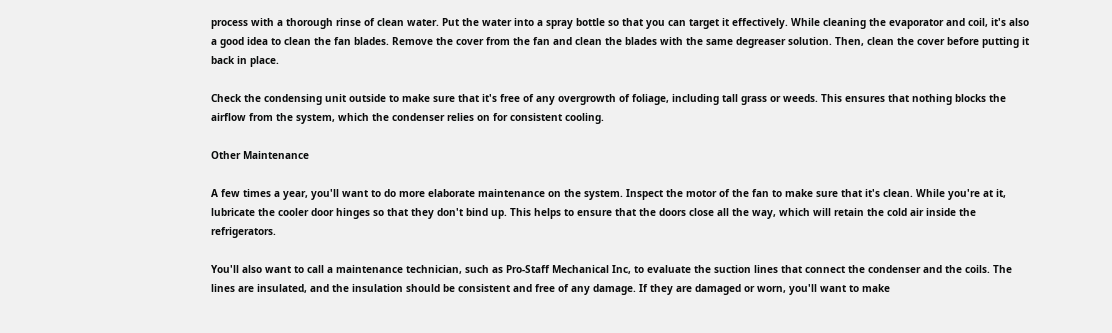process with a thorough rinse of clean water. Put the water into a spray bottle so that you can target it effectively. While cleaning the evaporator and coil, it's also a good idea to clean the fan blades. Remove the cover from the fan and clean the blades with the same degreaser solution. Then, clean the cover before putting it back in place.

Check the condensing unit outside to make sure that it's free of any overgrowth of foliage, including tall grass or weeds. This ensures that nothing blocks the airflow from the system, which the condenser relies on for consistent cooling.

Other Maintenance

A few times a year, you'll want to do more elaborate maintenance on the system. Inspect the motor of the fan to make sure that it's clean. While you're at it, lubricate the cooler door hinges so that they don't bind up. This helps to ensure that the doors close all the way, which will retain the cold air inside the refrigerators.

You'll also want to call a maintenance technician, such as Pro-Staff Mechanical Inc, to evaluate the suction lines that connect the condenser and the coils. The lines are insulated, and the insulation should be consistent and free of any damage. If they are damaged or worn, you'll want to make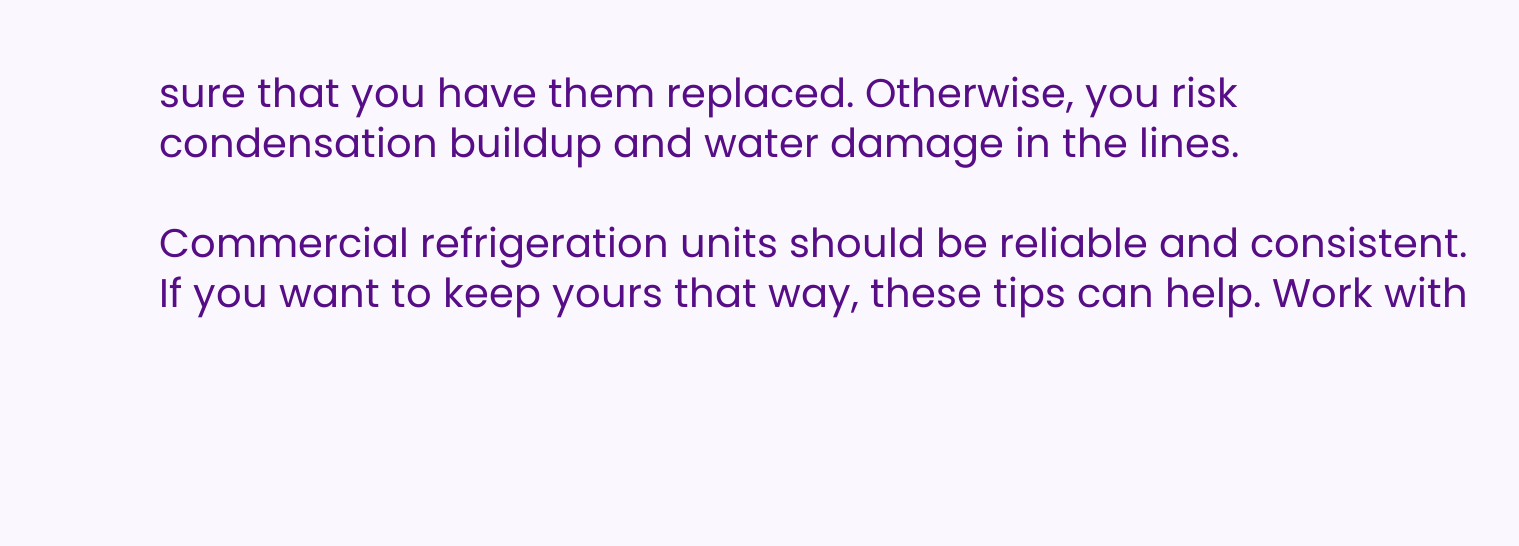sure that you have them replaced. Otherwise, you risk condensation buildup and water damage in the lines.

Commercial refrigeration units should be reliable and consistent. If you want to keep yours that way, these tips can help. Work with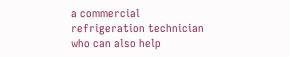a commercial refrigeration technician who can also help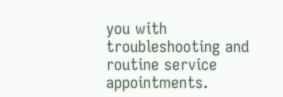you with troubleshooting and routine service appointments.